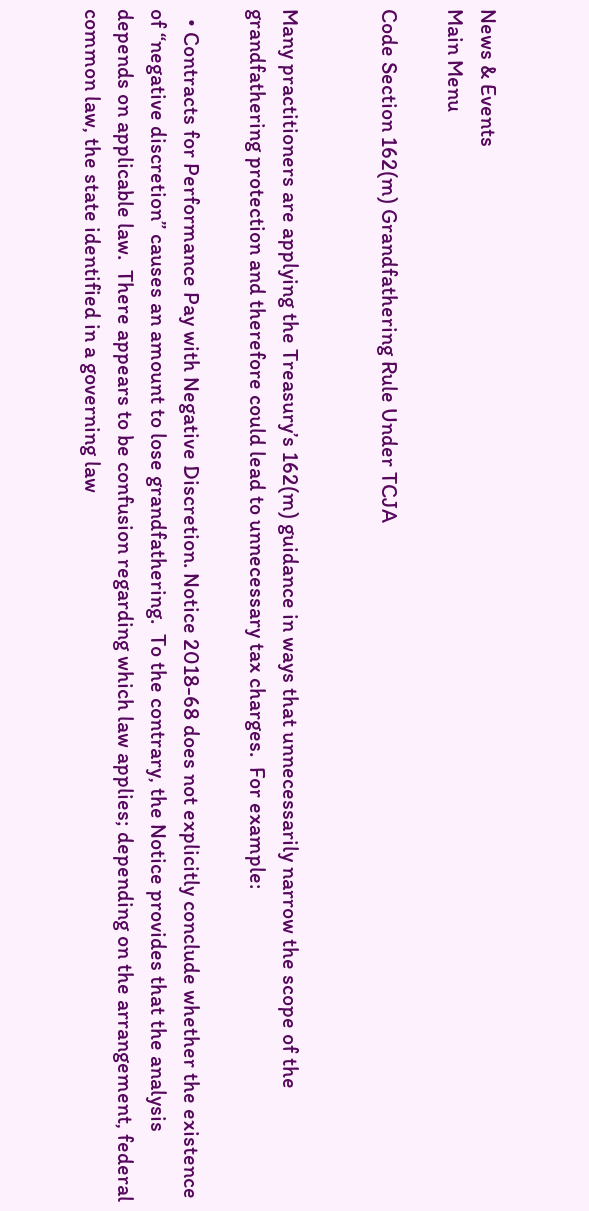News & Events
Main Menu

Code Section 162(m) Grandfathering Rule Under TCJA


Many practitioners are applying the Treasury’s 162(m) guidance in ways that unnecessarily narrow the scope of the grandfathering protection and therefore could lead to unnecessary tax charges.  For example:

  • Contracts for Performance Pay with Negative Discretion. Notice 2018-68 does not explicitly conclude whether the existence of “negative discretion” causes an amount to lose grandfathering.  To the contrary, the Notice provides that the analysis depends on applicable law.  There appears to be confusion regarding which law applies; depending on the arrangement, federal common law, the state identified in a governing law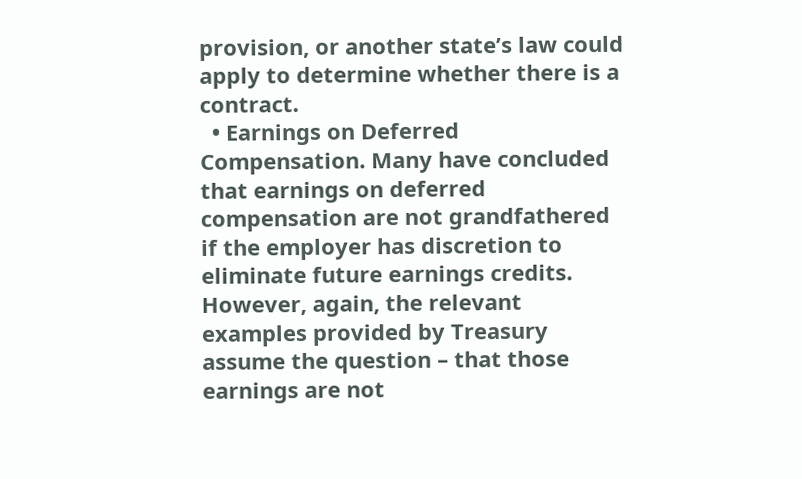provision, or another state’s law could apply to determine whether there is a contract.
  • Earnings on Deferred Compensation. Many have concluded that earnings on deferred compensation are not grandfathered if the employer has discretion to eliminate future earnings credits.  However, again, the relevant examples provided by Treasury assume the question – that those earnings are not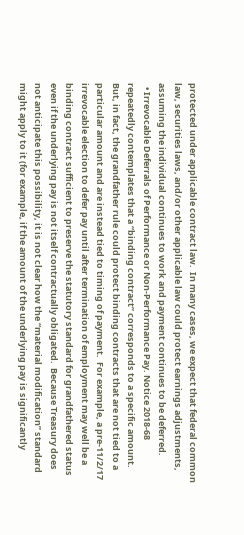protected under applicable contract law.  In many cases, we expect that federal common law, securities laws, and/or other applicable law could protect earnings adjustments, assuming the individual continues to work and payment continues to be deferred.
  • Irrevocable Deferrals of Performance or Non-Performance Pay. Notice 2018-68 repeatedly contemplates that a “binding contract” corresponds to a specific amount.  But, in fact, the grandfather rule could protect binding contracts that are not tied to a particular amount and are instead tied to timing of payment.  For example, a pre-11/2/17 irrevocable election to defer pay until after termination of employment may well be a binding contract sufficient to preserve the statutory standard for grandfathered status even if the underlying pay is not itself contractually obligated.  Because Treasury does not anticipate this possibility, it is not clear how the “material modification” standard might apply to it (for example, if the amount of the underlying pay is significantly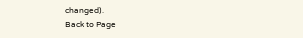changed).
Back to Page